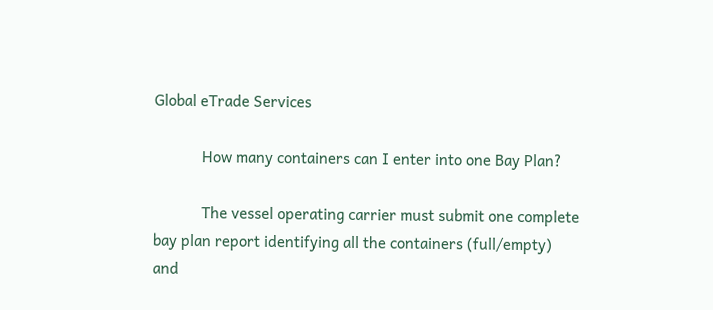Global eTrade Services

            How many containers can I enter into one Bay Plan?

            The vessel operating carrier must submit one complete bay plan report identifying all the containers (full/empty) and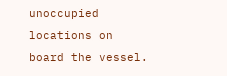unoccupied locations on board the vessel.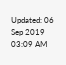Updated: 06 Sep 2019 03:09 AM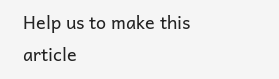Help us to make this article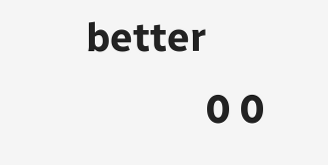better
            0 0